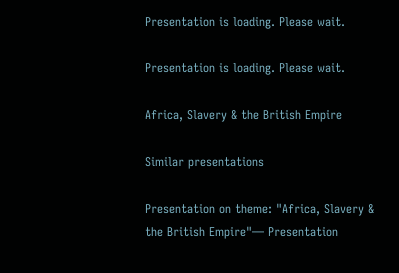Presentation is loading. Please wait.

Presentation is loading. Please wait.

Africa, Slavery & the British Empire

Similar presentations

Presentation on theme: "Africa, Slavery & the British Empire"— Presentation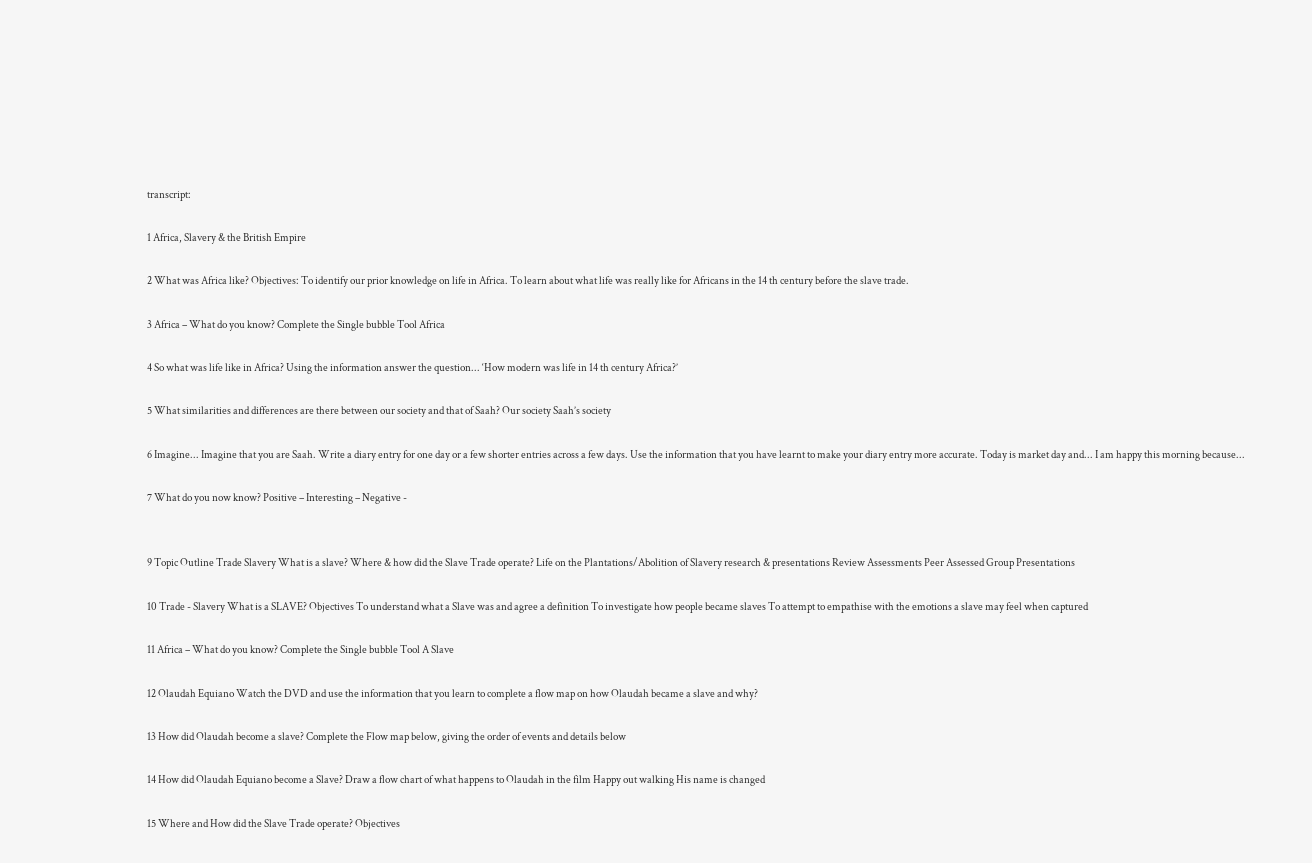transcript:

1 Africa, Slavery & the British Empire

2 What was Africa like? Objectives: To identify our prior knowledge on life in Africa. To learn about what life was really like for Africans in the 14 th century before the slave trade.

3 Africa – What do you know? Complete the Single bubble Tool Africa

4 So what was life like in Africa? Using the information answer the question... ‘How modern was life in 14 th century Africa?’

5 What similarities and differences are there between our society and that of Saah? Our society Saah’s society

6 Imagine... Imagine that you are Saah. Write a diary entry for one day or a few shorter entries across a few days. Use the information that you have learnt to make your diary entry more accurate. Today is market day and... I am happy this morning because...

7 What do you now know? Positive – Interesting – Negative -


9 Topic Outline Trade Slavery What is a slave? Where & how did the Slave Trade operate? Life on the Plantations/Abolition of Slavery research & presentations Review Assessments Peer Assessed Group Presentations

10 Trade - Slavery What is a SLAVE? Objectives To understand what a Slave was and agree a definition To investigate how people became slaves To attempt to empathise with the emotions a slave may feel when captured

11 Africa – What do you know? Complete the Single bubble Tool A Slave

12 Olaudah Equiano Watch the DVD and use the information that you learn to complete a flow map on how Olaudah became a slave and why?

13 How did Olaudah become a slave? Complete the Flow map below, giving the order of events and details below

14 How did Olaudah Equiano become a Slave? Draw a flow chart of what happens to Olaudah in the film Happy out walking His name is changed

15 Where and How did the Slave Trade operate? Objectives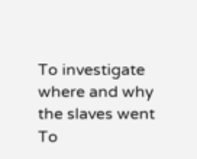To investigate where and why the slaves went To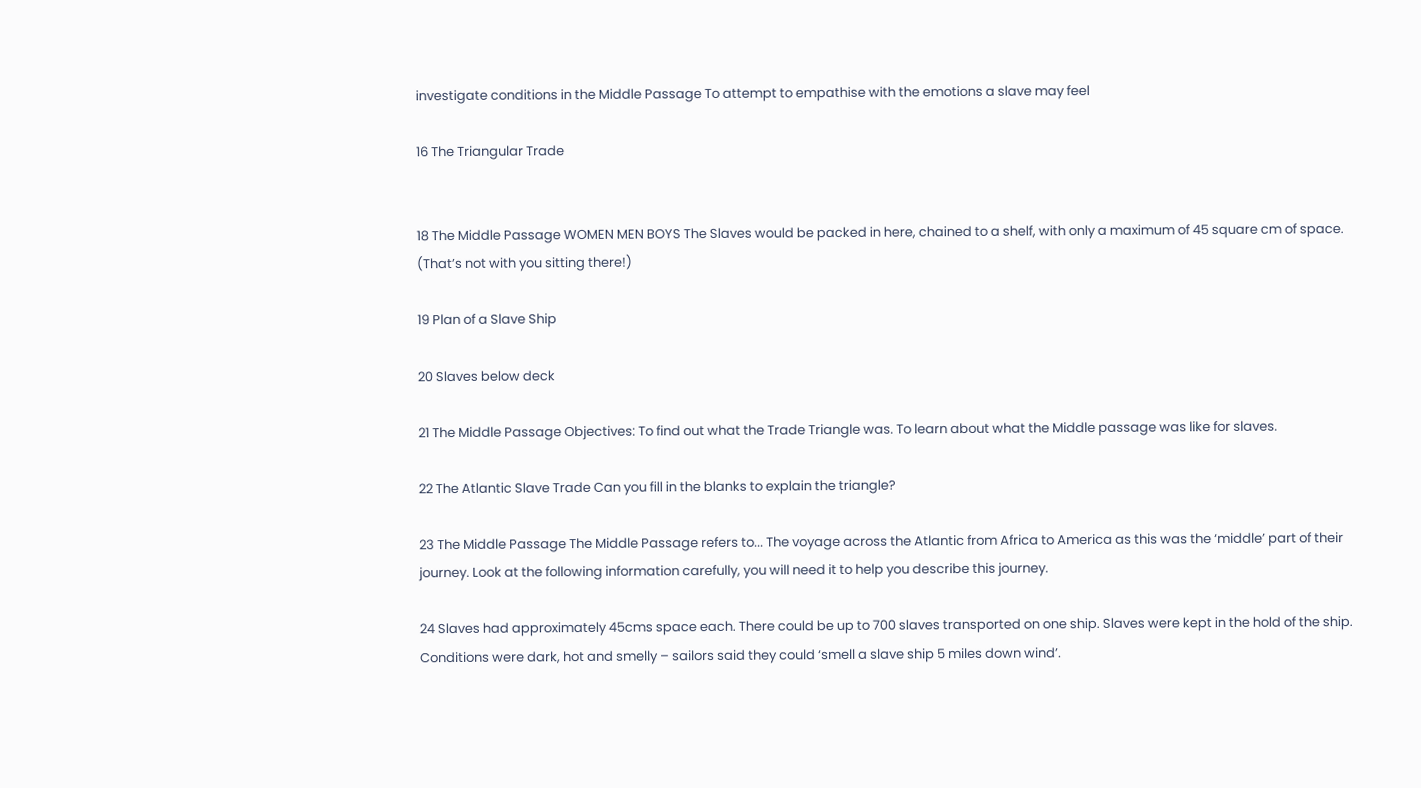investigate conditions in the Middle Passage To attempt to empathise with the emotions a slave may feel

16 The Triangular Trade


18 The Middle Passage WOMEN MEN BOYS The Slaves would be packed in here, chained to a shelf, with only a maximum of 45 square cm of space. (That’s not with you sitting there!)

19 Plan of a Slave Ship

20 Slaves below deck

21 The Middle Passage Objectives: To find out what the Trade Triangle was. To learn about what the Middle passage was like for slaves.

22 The Atlantic Slave Trade Can you fill in the blanks to explain the triangle?

23 The Middle Passage The Middle Passage refers to... The voyage across the Atlantic from Africa to America as this was the ‘middle’ part of their journey. Look at the following information carefully, you will need it to help you describe this journey.

24 Slaves had approximately 45cms space each. There could be up to 700 slaves transported on one ship. Slaves were kept in the hold of the ship. Conditions were dark, hot and smelly – sailors said they could ‘smell a slave ship 5 miles down wind’.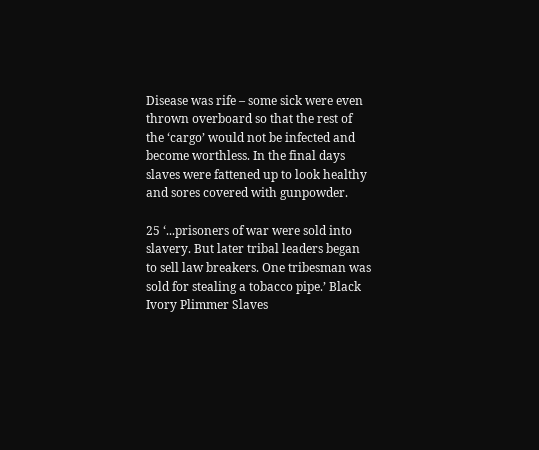Disease was rife – some sick were even thrown overboard so that the rest of the ‘cargo’ would not be infected and become worthless. In the final days slaves were fattened up to look healthy and sores covered with gunpowder.

25 ‘...prisoners of war were sold into slavery. But later tribal leaders began to sell law breakers. One tribesman was sold for stealing a tobacco pipe.’ Black Ivory Plimmer Slaves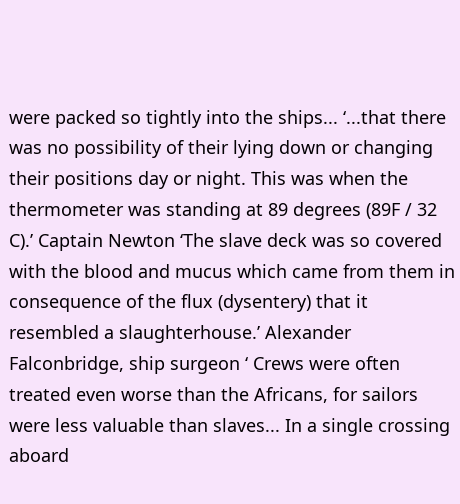were packed so tightly into the ships... ‘...that there was no possibility of their lying down or changing their positions day or night. This was when the thermometer was standing at 89 degrees (89F / 32 C).’ Captain Newton ‘The slave deck was so covered with the blood and mucus which came from them in consequence of the flux (dysentery) that it resembled a slaughterhouse.’ Alexander Falconbridge, ship surgeon ‘ Crews were often treated even worse than the Africans, for sailors were less valuable than slaves... In a single crossing aboard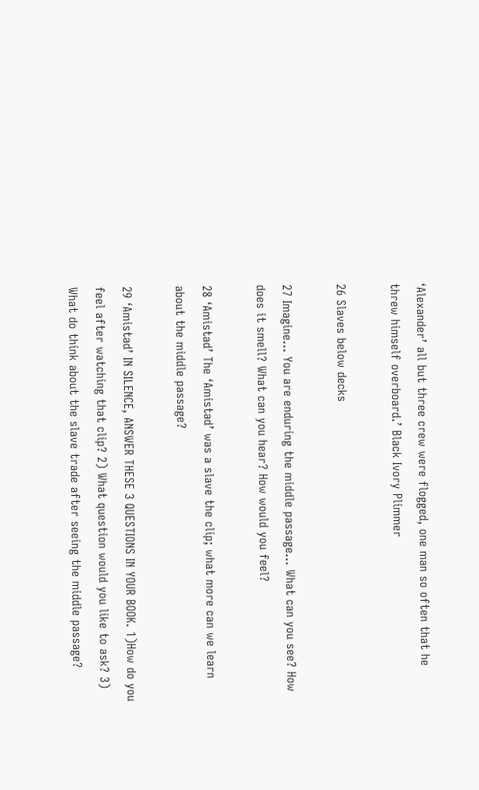‘Alexander’ all but three crew were flogged, one man so often that he threw himself overboard.’ Black Ivory Plimmer

26 Slaves below decks

27 Imagine... You are enduring the middle passage... What can you see? How does it smell? What can you hear? How would you feel?

28 ‘Amistad’ The ‘Amistad’ was a slave the clip; what more can we learn about the middle passage?

29 ‘Amistad’ IN SILENCE, ANSWER THESE 3 QUESTIONS IN YOUR BOOK. 1)How do you feel after watching that clip? 2) What question would you like to ask? 3) What do think about the slave trade after seeing the middle passage?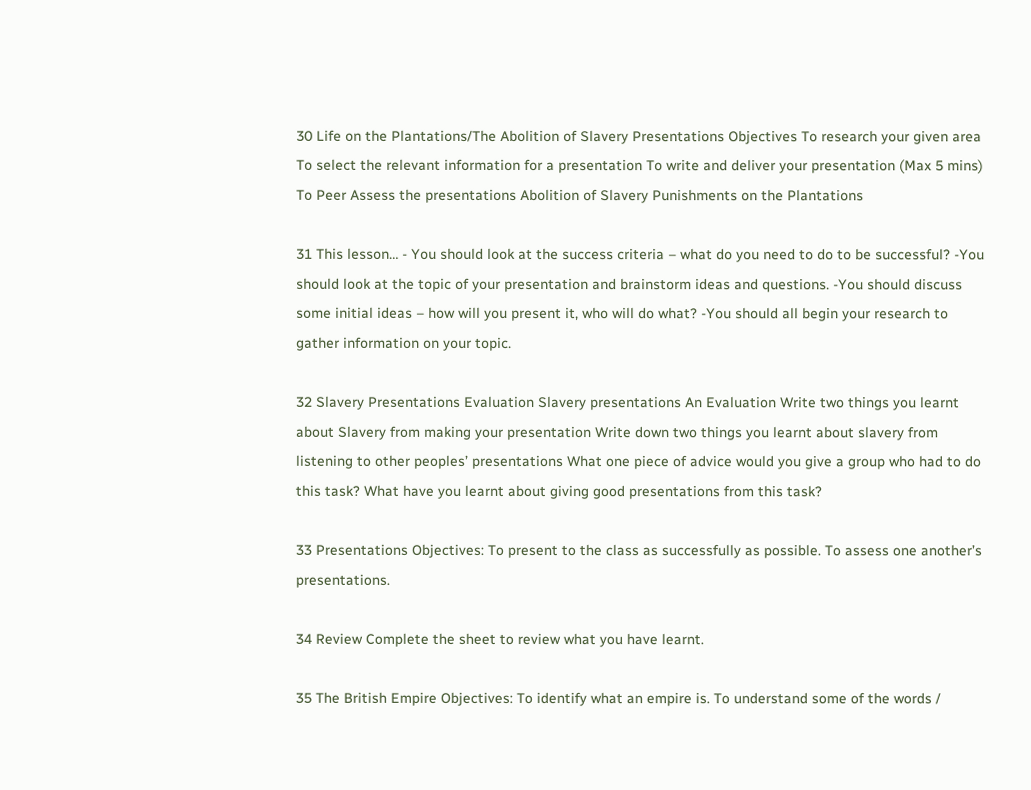30 Life on the Plantations/The Abolition of Slavery Presentations Objectives To research your given area To select the relevant information for a presentation To write and deliver your presentation (Max 5 mins) To Peer Assess the presentations Abolition of Slavery Punishments on the Plantations

31 This lesson… - You should look at the success criteria – what do you need to do to be successful? -You should look at the topic of your presentation and brainstorm ideas and questions. -You should discuss some initial ideas – how will you present it, who will do what? -You should all begin your research to gather information on your topic.

32 Slavery Presentations Evaluation Slavery presentations An Evaluation Write two things you learnt about Slavery from making your presentation Write down two things you learnt about slavery from listening to other peoples’ presentations What one piece of advice would you give a group who had to do this task? What have you learnt about giving good presentations from this task?

33 Presentations Objectives: To present to the class as successfully as possible. To assess one another’s presentations.

34 Review Complete the sheet to review what you have learnt.

35 The British Empire Objectives: To identify what an empire is. To understand some of the words /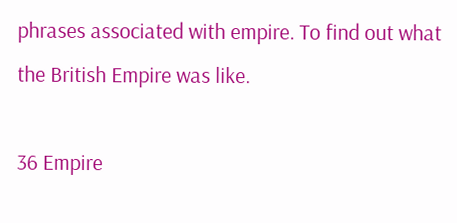phrases associated with empire. To find out what the British Empire was like.

36 Empire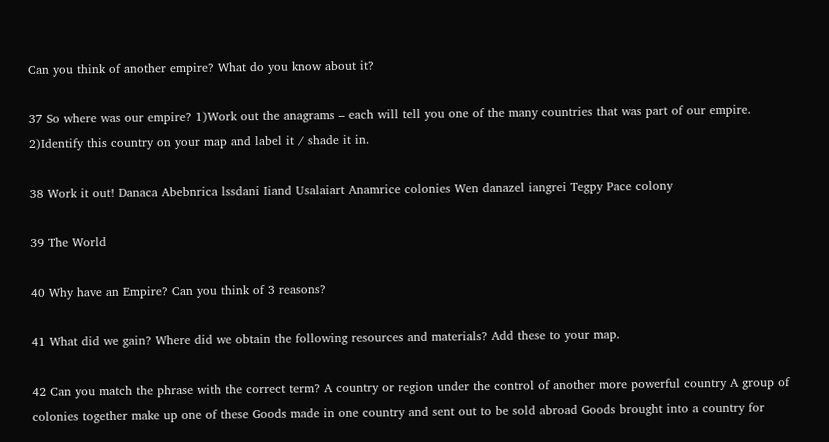Can you think of another empire? What do you know about it?

37 So where was our empire? 1)Work out the anagrams – each will tell you one of the many countries that was part of our empire. 2)Identify this country on your map and label it / shade it in.

38 Work it out! Danaca Abebnrica lssdani Iiand Usalaiart Anamrice colonies Wen danazel iangrei Tegpy Pace colony

39 The World

40 Why have an Empire? Can you think of 3 reasons?

41 What did we gain? Where did we obtain the following resources and materials? Add these to your map.

42 Can you match the phrase with the correct term? A country or region under the control of another more powerful country A group of colonies together make up one of these Goods made in one country and sent out to be sold abroad Goods brought into a country for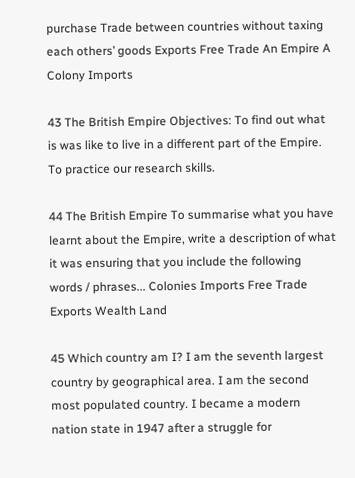purchase Trade between countries without taxing each others’ goods Exports Free Trade An Empire A Colony Imports

43 The British Empire Objectives: To find out what is was like to live in a different part of the Empire. To practice our research skills.

44 The British Empire To summarise what you have learnt about the Empire, write a description of what it was ensuring that you include the following words / phrases... Colonies Imports Free Trade Exports Wealth Land

45 Which country am I? I am the seventh largest country by geographical area. I am the second most populated country. I became a modern nation state in 1947 after a struggle for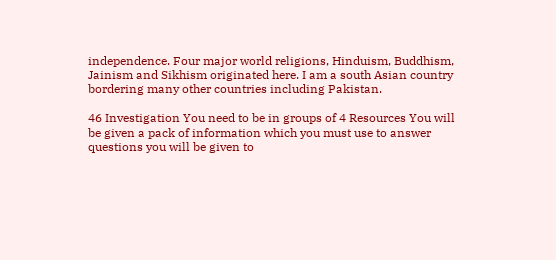independence. Four major world religions, Hinduism, Buddhism, Jainism and Sikhism originated here. I am a south Asian country bordering many other countries including Pakistan.

46 Investigation You need to be in groups of 4 Resources You will be given a pack of information which you must use to answer questions you will be given to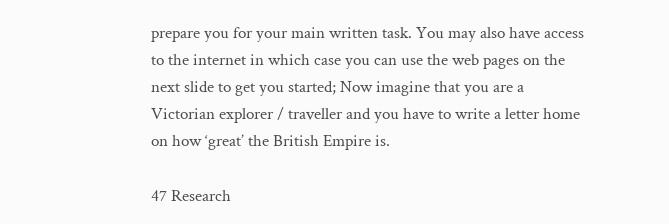prepare you for your main written task. You may also have access to the internet in which case you can use the web pages on the next slide to get you started; Now imagine that you are a Victorian explorer / traveller and you have to write a letter home on how ‘great’ the British Empire is.

47 Research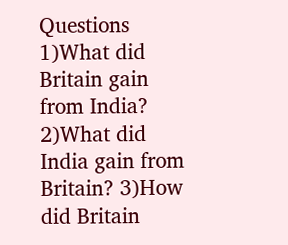Questions 1)What did Britain gain from India? 2)What did India gain from Britain? 3)How did Britain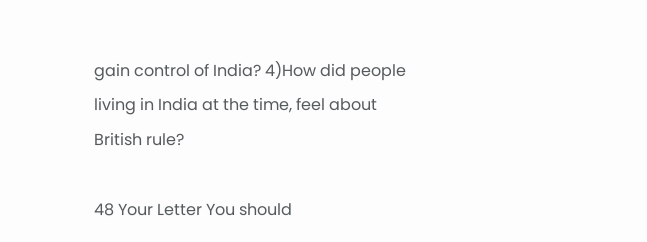gain control of India? 4)How did people living in India at the time, feel about British rule?

48 Your Letter You should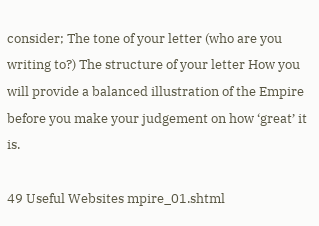consider; The tone of your letter (who are you writing to?) The structure of your letter How you will provide a balanced illustration of the Empire before you make your judgement on how ‘great’ it is.

49 Useful Websites mpire_01.shtml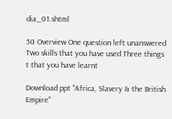dia_01.shtml

50 Overview One question left unanswered Two skills that you have used Three things t that you have learnt

Download ppt "Africa, Slavery & the British Empire"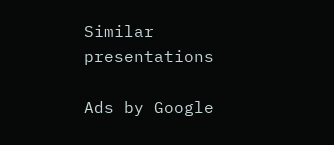Similar presentations

Ads by Google